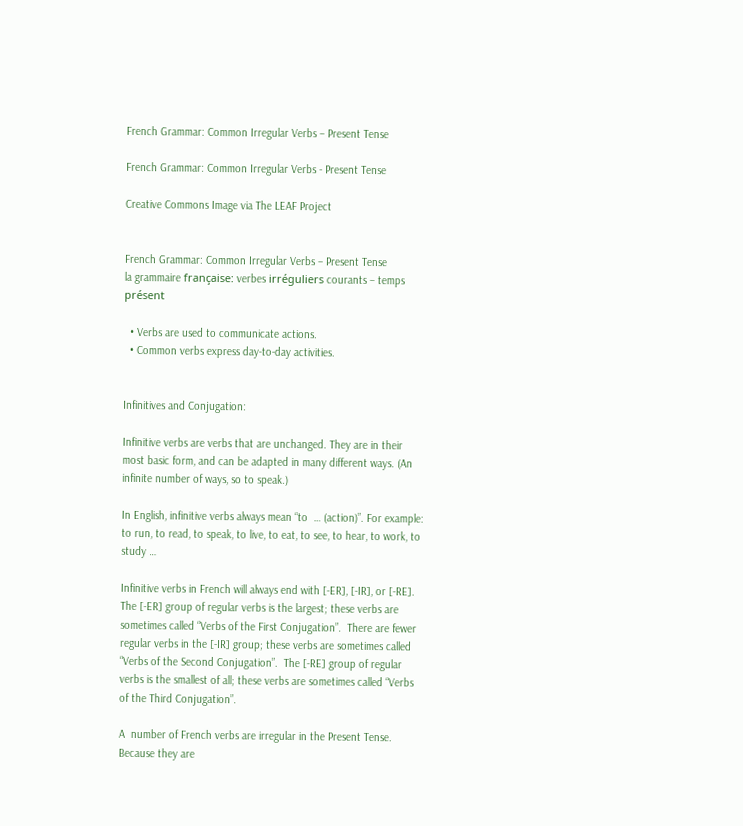French Grammar: Common Irregular Verbs – Present Tense

French Grammar: Common Irregular Verbs - Present Tense

Creative Commons Image via The LEAF Project


French Grammar: Common Irregular Verbs – Present Tense
la grammaire française: verbes irréguliers courants – temps présent

  • Verbs are used to communicate actions.
  • Common verbs express day-to-day activities.


Infinitives and Conjugation:

Infinitive verbs are verbs that are unchanged. They are in their most basic form, and can be adapted in many different ways. (An infinite number of ways, so to speak.)

In English, infinitive verbs always mean “to  … (action)”. For example: to run, to read, to speak, to live, to eat, to see, to hear, to work, to study …

Infinitive verbs in French will always end with [-ER], [-IR], or [-RE].  The [-ER] group of regular verbs is the largest; these verbs are sometimes called “Verbs of the First Conjugation”.  There are fewer regular verbs in the [-IR] group; these verbs are sometimes called “Verbs of the Second Conjugation”.  The [-RE] group of regular verbs is the smallest of all; these verbs are sometimes called “Verbs of the Third Conjugation”.

A  number of French verbs are irregular in the Present Tense.  Because they are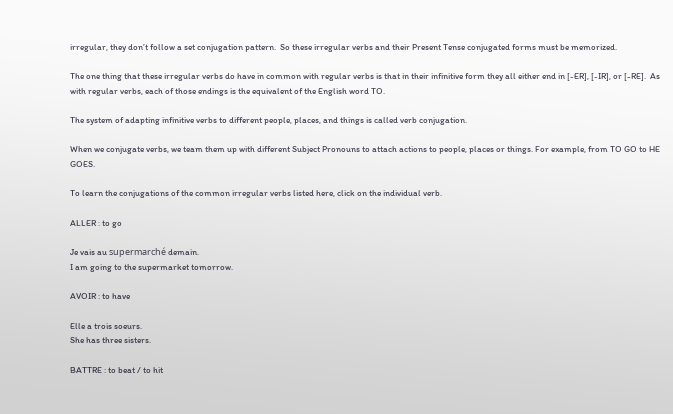irregular, they don’t follow a set conjugation pattern.  So these irregular verbs and their Present Tense conjugated forms must be memorized.

The one thing that these irregular verbs do have in common with regular verbs is that in their infinitive form they all either end in [-ER], [-IR], or [-RE].  As with regular verbs, each of those endings is the equivalent of the English word TO.

The system of adapting infinitive verbs to different people, places, and things is called verb conjugation.

When we conjugate verbs, we team them up with different Subject Pronouns to attach actions to people, places or things. For example, from TO GO to HE GOES.

To learn the conjugations of the common irregular verbs listed here, click on the individual verb.

ALLER : to go

Je vais au supermarché demain.
I am going to the supermarket tomorrow.

AVOIR : to have

Elle a trois soeurs.
She has three sisters.

BATTRE : to beat / to hit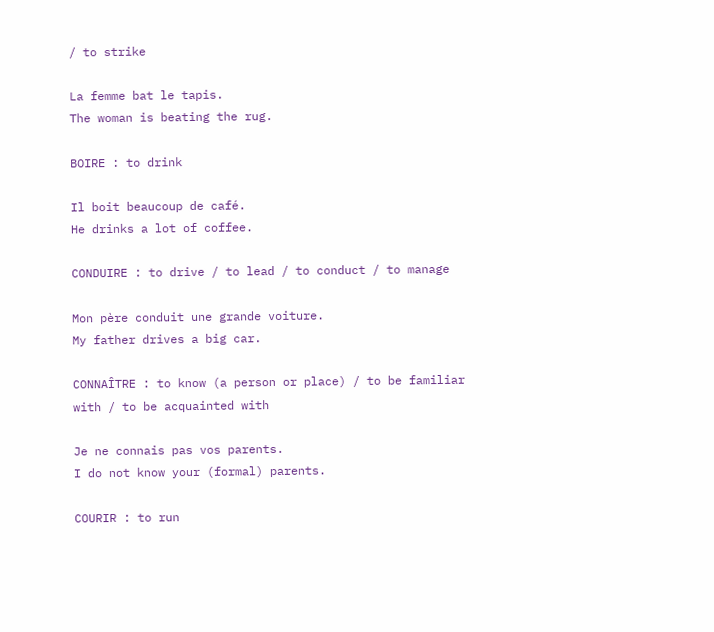/ to strike

La femme bat le tapis.
The woman is beating the rug.

BOIRE : to drink

Il boit beaucoup de café.
He drinks a lot of coffee.

CONDUIRE : to drive / to lead / to conduct / to manage

Mon père conduit une grande voiture.
My father drives a big car.

CONNAÎTRE : to know (a person or place) / to be familiar with / to be acquainted with

Je ne connais pas vos parents.
I do not know your (formal) parents.

COURIR : to run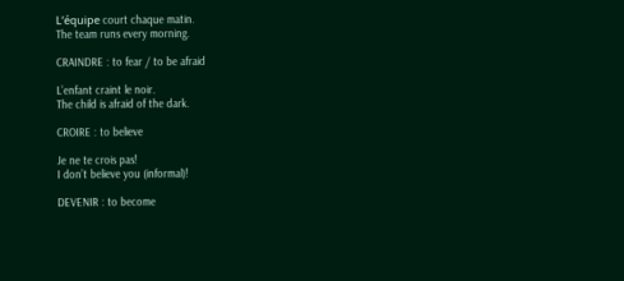L’équipe court chaque matin.
The team runs every morning.

CRAINDRE : to fear / to be afraid

L’enfant craint le noir.
The child is afraid of the dark.

CROIRE : to believe

Je ne te crois pas!
I don’t believe you (informal)!

DEVENIR : to become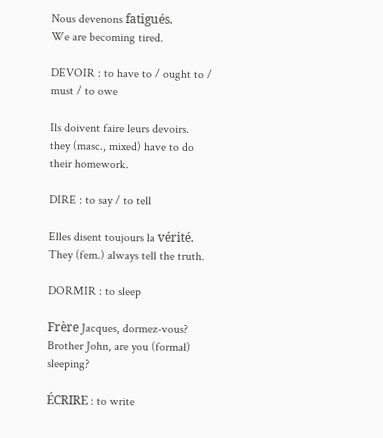Nous devenons fatigués.
We are becoming tired.

DEVOIR : to have to / ought to / must / to owe

Ils doivent faire leurs devoirs.
they (masc., mixed) have to do their homework.

DIRE : to say / to tell

Elles disent toujours la vérité.
They (fem.) always tell the truth.

DORMIR : to sleep

Frère Jacques, dormez-vous?
Brother John, are you (formal) sleeping?

ÉCRIRE : to write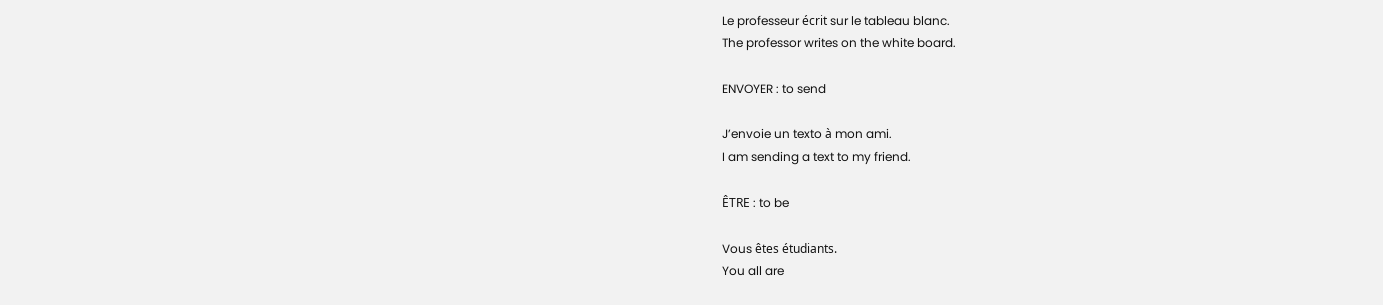Le professeur écrit sur le tableau blanc.
The professor writes on the white board.

ENVOYER : to send

J’envoie un texto à mon ami.
I am sending a text to my friend.

ÊTRE : to be

Vous êtes étudiants.
You all are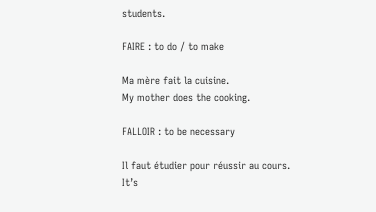students.

FAIRE : to do / to make

Ma mère fait la cuisine.
My mother does the cooking.

FALLOIR : to be necessary

Il faut étudier pour réussir au cours.
It’s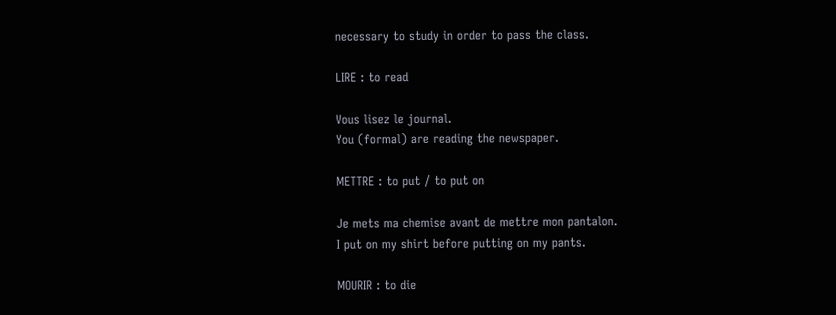necessary to study in order to pass the class.

LIRE : to read

Vous lisez le journal.
You (formal) are reading the newspaper.

METTRE : to put / to put on

Je mets ma chemise avant de mettre mon pantalon.
I put on my shirt before putting on my pants.

MOURIR : to die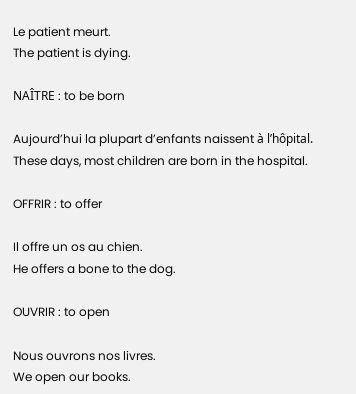Le patient meurt.
The patient is dying.

NAÎTRE : to be born

Aujourd’hui la plupart d’enfants naissent à l’hôpital.
These days, most children are born in the hospital.

OFFRIR : to offer

Il offre un os au chien.
He offers a bone to the dog.

OUVRIR : to open

Nous ouvrons nos livres.
We open our books.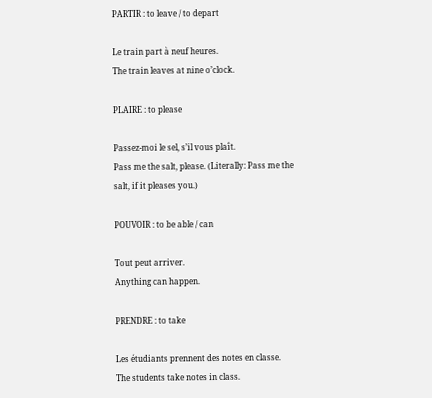PARTIR : to leave / to depart

Le train part à neuf heures.
The train leaves at nine o’clock.

PLAIRE : to please

Passez-moi le sel, s’il vous plaît.
Pass me the salt, please. (Literally: Pass me the salt, if it pleases you.)

POUVOIR : to be able / can

Tout peut arriver.
Anything can happen.

PRENDRE : to take

Les étudiants prennent des notes en classe.
The students take notes in class.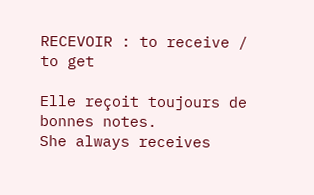RECEVOIR : to receive / to get

Elle reçoit toujours de bonnes notes.
She always receives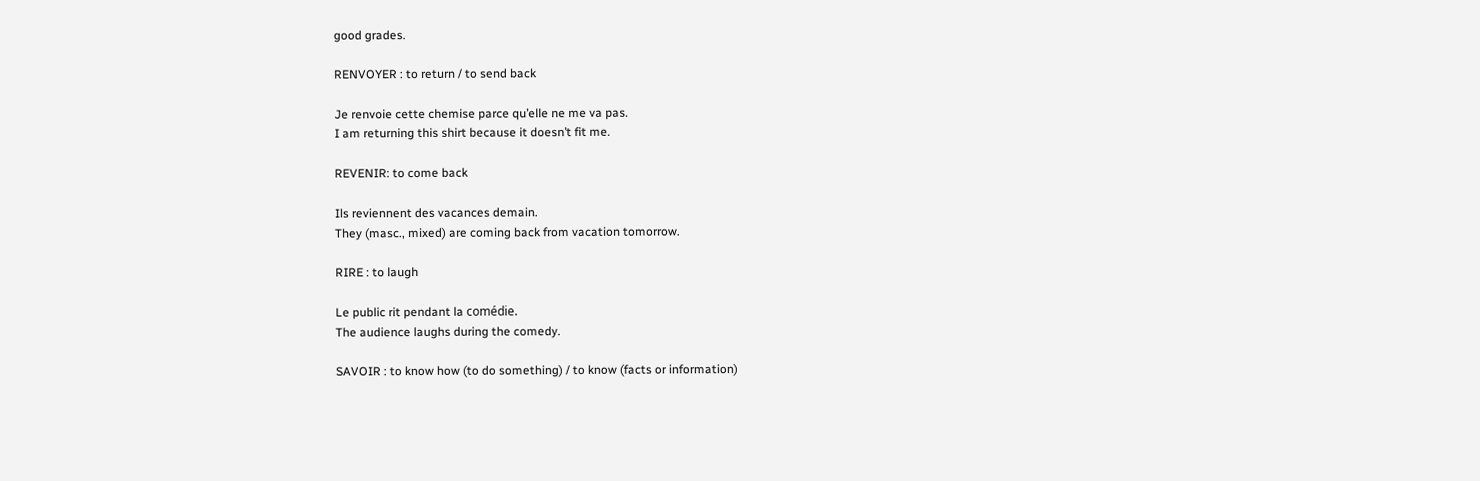good grades.

RENVOYER : to return / to send back

Je renvoie cette chemise parce qu’elle ne me va pas.
I am returning this shirt because it doesn’t fit me.

REVENIR: to come back

Ils reviennent des vacances demain.
They (masc., mixed) are coming back from vacation tomorrow.

RIRE : to laugh

Le public rit pendant la comédie.
The audience laughs during the comedy.

SAVOIR : to know how (to do something) / to know (facts or information)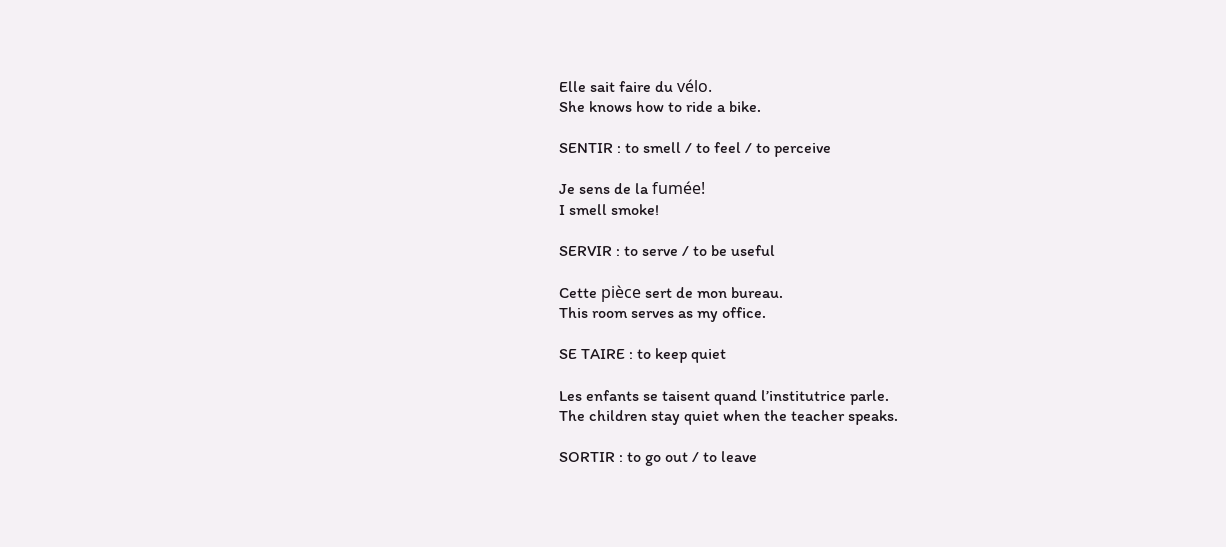Elle sait faire du vélo.
She knows how to ride a bike.

SENTIR : to smell / to feel / to perceive

Je sens de la fumée!
I smell smoke!

SERVIR : to serve / to be useful

Cette pièce sert de mon bureau.
This room serves as my office.

SE TAIRE : to keep quiet

Les enfants se taisent quand l’institutrice parle.
The children stay quiet when the teacher speaks.

SORTIR : to go out / to leave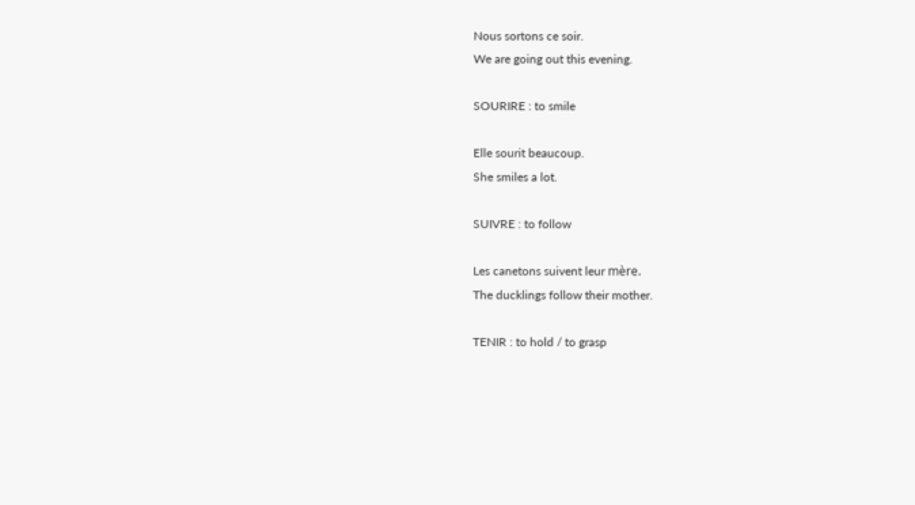Nous sortons ce soir.
We are going out this evening.

SOURIRE : to smile

Elle sourit beaucoup.
She smiles a lot.

SUIVRE : to follow

Les canetons suivent leur mère.
The ducklings follow their mother.

TENIR : to hold / to grasp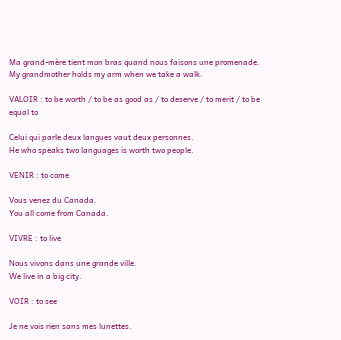Ma grand-mère tient mon bras quand nous faisons une promenade.
My grandmother holds my arm when we take a walk.

VALOIR : to be worth / to be as good as / to deserve / to merit / to be equal to

Celui qui parle deux langues vaut deux personnes.
He who speaks two languages is worth two people.

VENIR : to come

Vous venez du Canada.
You all come from Canada.

VIVRE : to live

Nous vivons dans une grande ville.
We live in a big city.

VOIR : to see

Je ne vois rien sans mes lunettes.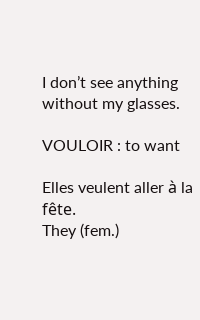I don’t see anything without my glasses.

VOULOIR : to want

Elles veulent aller à la fête.
They (fem.)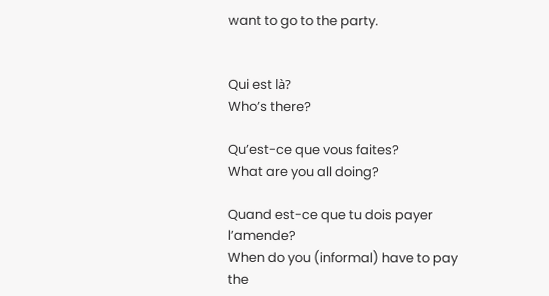want to go to the party.


Qui est là?
Who’s there?

Qu’est-ce que vous faites?
What are you all doing?

Quand est-ce que tu dois payer l’amende?
When do you (informal) have to pay the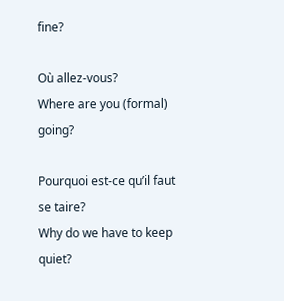fine?

Où allez-vous?
Where are you (formal) going?

Pourquoi est-ce qu’il faut se taire?
Why do we have to keep quiet?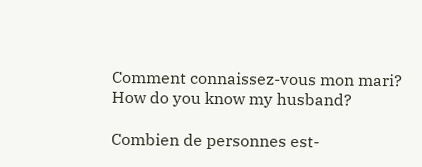Comment connaissez-vous mon mari?
How do you know my husband?

Combien de personnes est-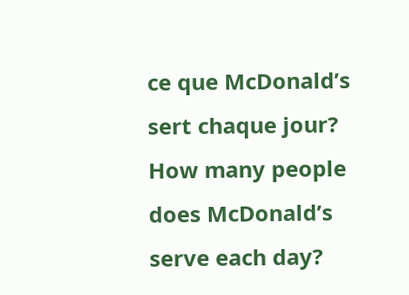ce que McDonald’s sert chaque jour?
How many people does McDonald’s serve each day?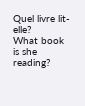Quel livre lit-elle?
What book is she reading?